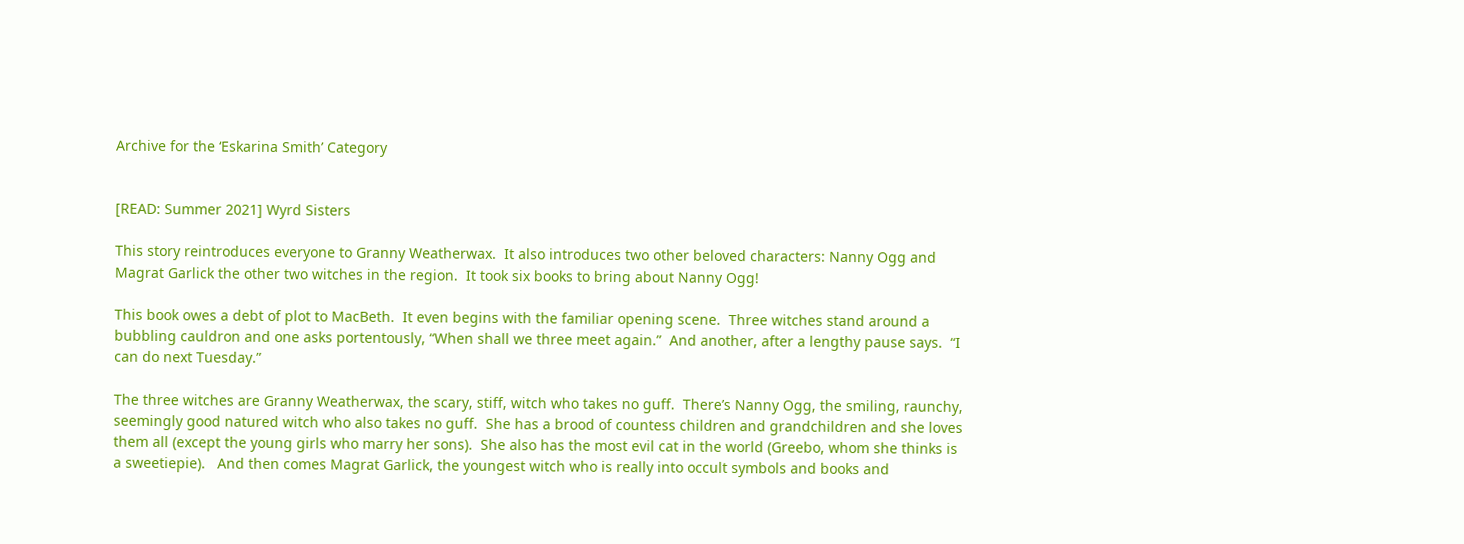Archive for the ‘Eskarina Smith’ Category


[READ: Summer 2021] Wyrd Sisters

This story reintroduces everyone to Granny Weatherwax.  It also introduces two other beloved characters: Nanny Ogg and Magrat Garlick the other two witches in the region.  It took six books to bring about Nanny Ogg!

This book owes a debt of plot to MacBeth.  It even begins with the familiar opening scene.  Three witches stand around a bubbling cauldron and one asks portentously, “When shall we three meet again.”  And another, after a lengthy pause says.  “I can do next Tuesday.”

The three witches are Granny Weatherwax, the scary, stiff, witch who takes no guff.  There’s Nanny Ogg, the smiling, raunchy, seemingly good natured witch who also takes no guff.  She has a brood of countess children and grandchildren and she loves them all (except the young girls who marry her sons).  She also has the most evil cat in the world (Greebo, whom she thinks is a sweetiepie).   And then comes Magrat Garlick, the youngest witch who is really into occult symbols and books and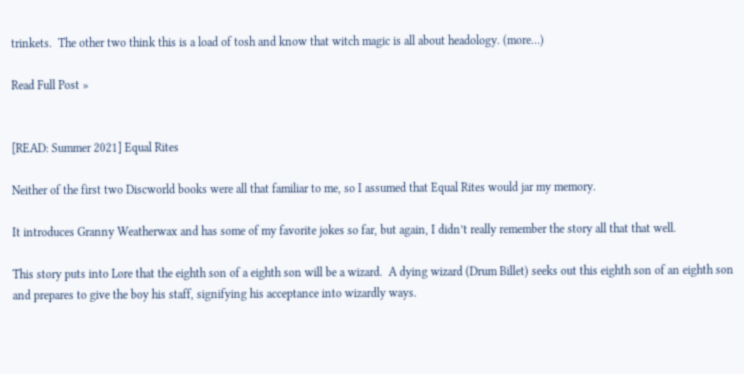trinkets.  The other two think this is a load of tosh and know that witch magic is all about headology. (more…)

Read Full Post »


[READ: Summer 2021] Equal Rites

Neither of the first two Discworld books were all that familiar to me, so I assumed that Equal Rites would jar my memory.

It introduces Granny Weatherwax and has some of my favorite jokes so far, but again, I didn’t really remember the story all that that well.

This story puts into Lore that the eighth son of a eighth son will be a wizard.  A dying wizard (Drum Billet) seeks out this eighth son of an eighth son and prepares to give the boy his staff, signifying his acceptance into wizardly ways.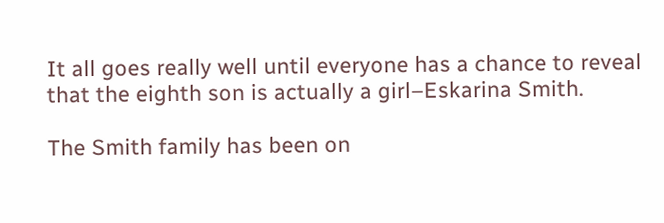It all goes really well until everyone has a chance to reveal that the eighth son is actually a girl–Eskarina Smith.

The Smith family has been on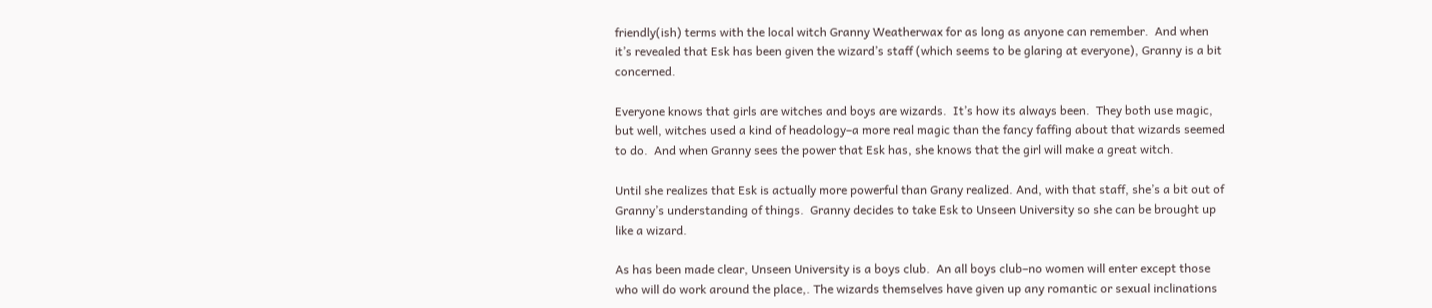friendly(ish) terms with the local witch Granny Weatherwax for as long as anyone can remember.  And when it’s revealed that Esk has been given the wizard’s staff (which seems to be glaring at everyone), Granny is a bit concerned.

Everyone knows that girls are witches and boys are wizards.  It’s how its always been.  They both use magic, but well, witches used a kind of headology–a more real magic than the fancy faffing about that wizards seemed to do.  And when Granny sees the power that Esk has, she knows that the girl will make a great witch.

Until she realizes that Esk is actually more powerful than Grany realized. And, with that staff, she’s a bit out of Granny’s understanding of things.  Granny decides to take Esk to Unseen University so she can be brought up like a wizard.

As has been made clear, Unseen University is a boys club.  An all boys club–no women will enter except those who will do work around the place,. The wizards themselves have given up any romantic or sexual inclinations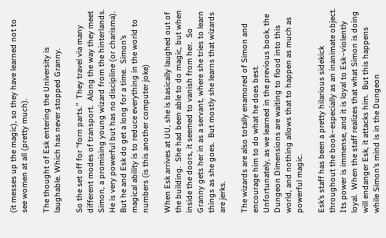(it messes up the magic), so they have learned not to see women at all (pretty much).

The thought of Esk entering the University is laughable. Which has never stopped Granny.

So the set off for “forn parts.”  They travel via many different modes of transport.  Along the way they meet Simon, a promising young wizard from the hinterlands. He is very powerful but has no discipline (or charisma). But he and Esk do get a long for a time.  Simon’s magical ability is to reduce everything in the world to numbers (is this another computer joke)

When Esk arrives at UU, she is basically laughed out of the building.  She had been able to do magic, but when inside the doors, it seemed to vanish from her.  So Granny gets her in as a servant, where she tries to learn things as she goes.  But mostly she learns that wizards are jerks.

The wizards are also totally enamored of Simon and encourage him to do what he does best.  Unfortunately, as we learned in the previous book, the Dungeon Dimensions are waiting to flood into this world, and nothing allows that to happen as much as powerful magic.

Esk’s staff has been a pretty hilarious sidekick throughout the book–especially as an inanimate object.  Its power is immense, and it is loyal to Esk–violently loyal.  When the staff realizes that what Simon is doing will endanger Esk, it attacks him.  But this happens while Simon’s mind is in the Dungeon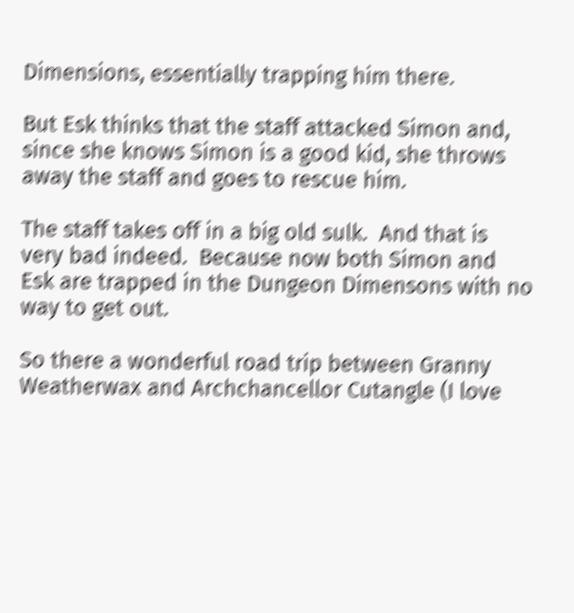Dimensions, essentially trapping him there.

But Esk thinks that the staff attacked Simon and, since she knows Simon is a good kid, she throws away the staff and goes to rescue him.

The staff takes off in a big old sulk.  And that is very bad indeed.  Because now both Simon and Esk are trapped in the Dungeon Dimensons with no way to get out.

So there a wonderful road trip between Granny Weatherwax and Archchancellor Cutangle (I love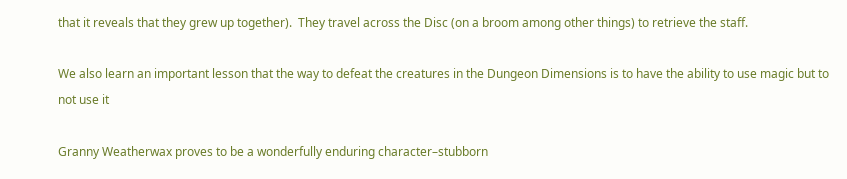that it reveals that they grew up together).  They travel across the Disc (on a broom among other things) to retrieve the staff.

We also learn an important lesson that the way to defeat the creatures in the Dungeon Dimensions is to have the ability to use magic but to not use it

Granny Weatherwax proves to be a wonderfully enduring character–stubborn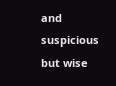and suspicious but wise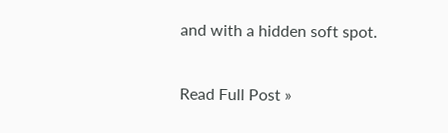and with a hidden soft spot.

Read Full Post »